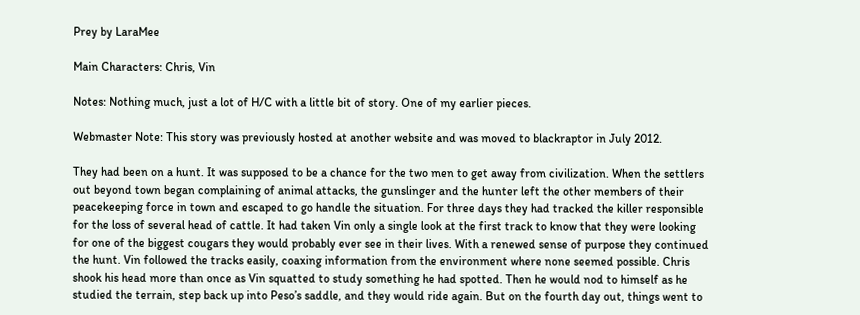Prey by LaraMee

Main Characters: Chris, Vin

Notes: Nothing much, just a lot of H/C with a little bit of story. One of my earlier pieces.

Webmaster Note: This story was previously hosted at another website and was moved to blackraptor in July 2012.

They had been on a hunt. It was supposed to be a chance for the two men to get away from civilization. When the settlers out beyond town began complaining of animal attacks, the gunslinger and the hunter left the other members of their peacekeeping force in town and escaped to go handle the situation. For three days they had tracked the killer responsible for the loss of several head of cattle. It had taken Vin only a single look at the first track to know that they were looking for one of the biggest cougars they would probably ever see in their lives. With a renewed sense of purpose they continued the hunt. Vin followed the tracks easily, coaxing information from the environment where none seemed possible. Chris shook his head more than once as Vin squatted to study something he had spotted. Then he would nod to himself as he studied the terrain, step back up into Peso’s saddle, and they would ride again. But on the fourth day out, things went to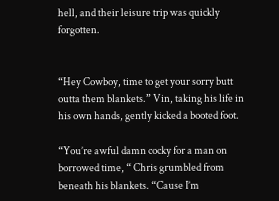hell, and their leisure trip was quickly forgotten.


“Hey Cowboy, time to get your sorry butt outta them blankets.” Vin, taking his life in his own hands, gently kicked a booted foot.

“You’re awful damn cocky for a man on borrowed time, “ Chris grumbled from beneath his blankets. “Cause I’m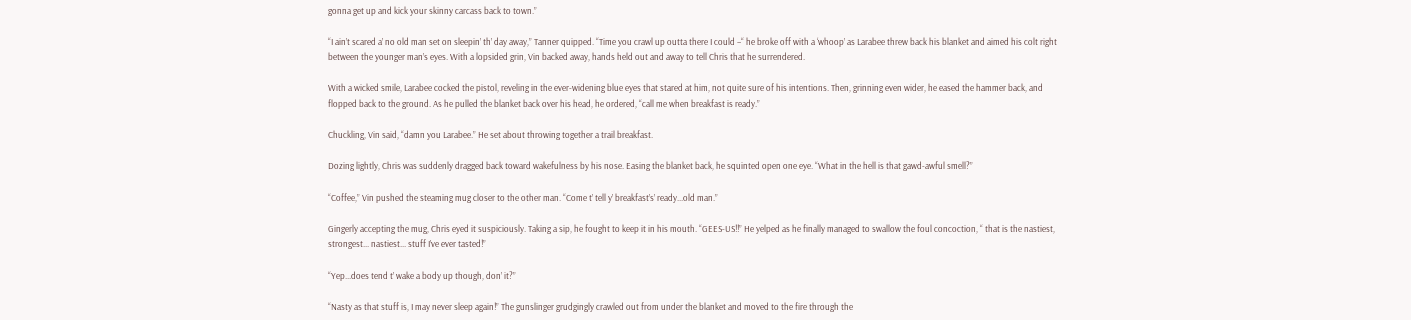gonna get up and kick your skinny carcass back to town.”

“I ain’t scared a’ no old man set on sleepin’ th’ day away,” Tanner quipped. “Time you crawl up outta there I could –“ he broke off with a ‘whoop’ as Larabee threw back his blanket and aimed his colt right between the younger man’s eyes. With a lopsided grin, Vin backed away, hands held out and away to tell Chris that he surrendered.

With a wicked smile, Larabee cocked the pistol, reveling in the ever-widening blue eyes that stared at him, not quite sure of his intentions. Then, grinning even wider, he eased the hammer back, and flopped back to the ground. As he pulled the blanket back over his head, he ordered, “call me when breakfast is ready.”

Chuckling, Vin said, “damn you Larabee.” He set about throwing together a trail breakfast.

Dozing lightly, Chris was suddenly dragged back toward wakefulness by his nose. Easing the blanket back, he squinted open one eye. “What in the hell is that gawd-awful smell?”

“Coffee,” Vin pushed the steaming mug closer to the other man. “Come t’ tell y’ breakfast’s’ ready...old man.”

Gingerly accepting the mug, Chris eyed it suspiciously. Taking a sip, he fought to keep it in his mouth. “GEES-US!!” He yelped as he finally managed to swallow the foul concoction, “ that is the nastiest, strongest... nastiest... stuff I’ve ever tasted!”

“Yep...does tend t’ wake a body up though, don’ it?”

“Nasty as that stuff is, I may never sleep again!” The gunslinger grudgingly crawled out from under the blanket and moved to the fire through the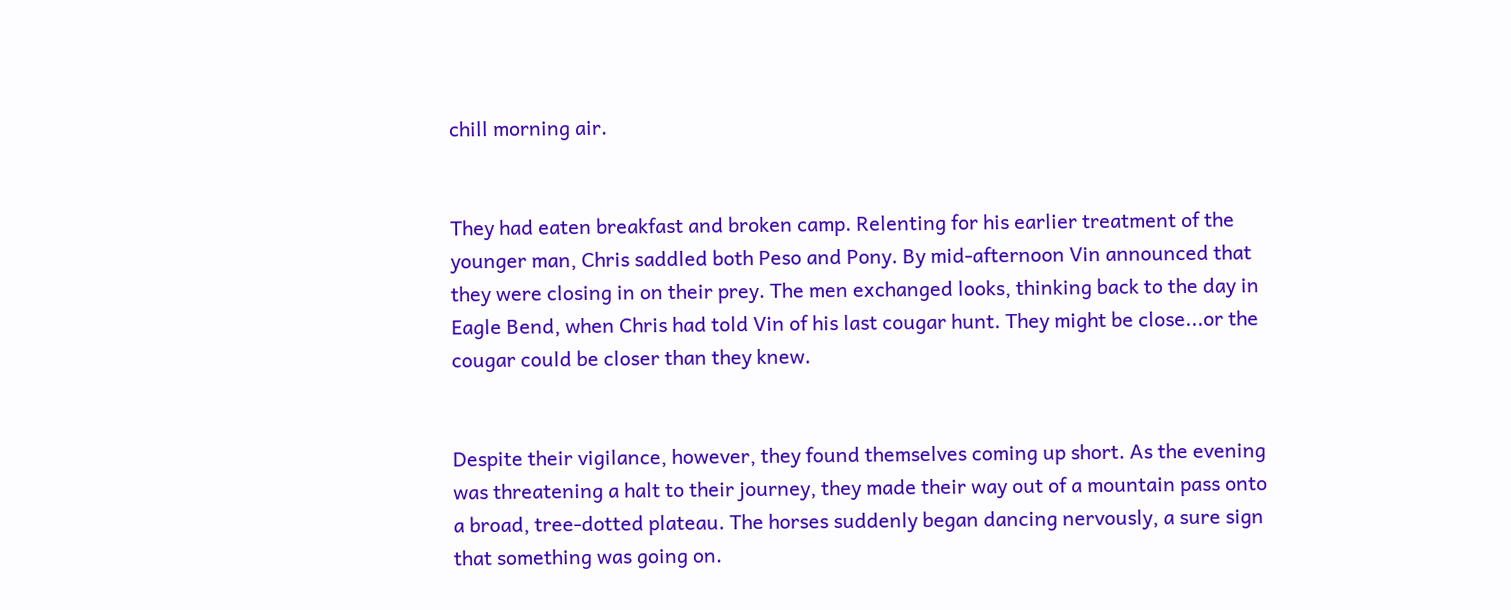chill morning air.


They had eaten breakfast and broken camp. Relenting for his earlier treatment of the younger man, Chris saddled both Peso and Pony. By mid-afternoon Vin announced that they were closing in on their prey. The men exchanged looks, thinking back to the day in Eagle Bend, when Chris had told Vin of his last cougar hunt. They might be close...or the cougar could be closer than they knew.


Despite their vigilance, however, they found themselves coming up short. As the evening was threatening a halt to their journey, they made their way out of a mountain pass onto a broad, tree-dotted plateau. The horses suddenly began dancing nervously, a sure sign that something was going on.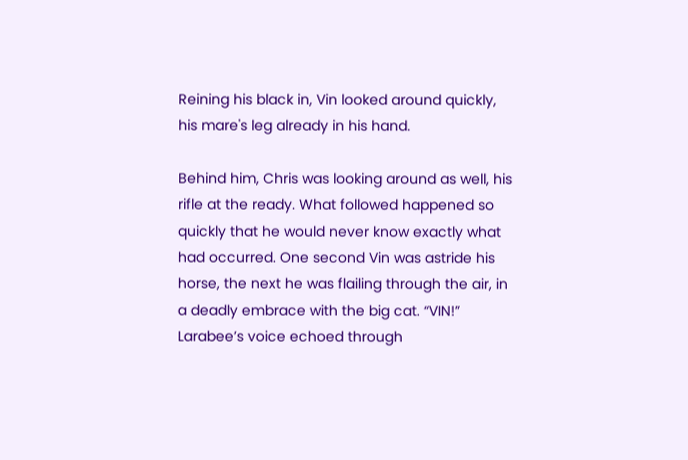Reining his black in, Vin looked around quickly, his mare's leg already in his hand.

Behind him, Chris was looking around as well, his rifle at the ready. What followed happened so quickly that he would never know exactly what had occurred. One second Vin was astride his horse, the next he was flailing through the air, in a deadly embrace with the big cat. “VIN!” Larabee’s voice echoed through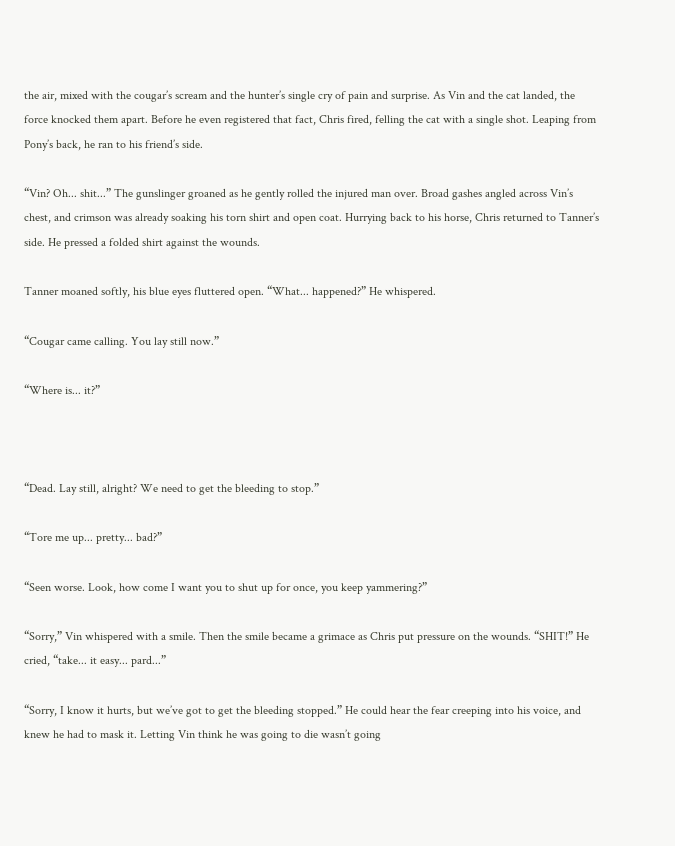the air, mixed with the cougar’s scream and the hunter’s single cry of pain and surprise. As Vin and the cat landed, the force knocked them apart. Before he even registered that fact, Chris fired, felling the cat with a single shot. Leaping from Pony’s back, he ran to his friend’s side.

“Vin? Oh... shit...” The gunslinger groaned as he gently rolled the injured man over. Broad gashes angled across Vin’s chest, and crimson was already soaking his torn shirt and open coat. Hurrying back to his horse, Chris returned to Tanner’s side. He pressed a folded shirt against the wounds.

Tanner moaned softly, his blue eyes fluttered open. “What... happened?” He whispered.

“Cougar came calling. You lay still now.”

“Where is... it?”



“Dead. Lay still, alright? We need to get the bleeding to stop.”

“Tore me up... pretty... bad?”

“Seen worse. Look, how come I want you to shut up for once, you keep yammering?”

“Sorry,” Vin whispered with a smile. Then the smile became a grimace as Chris put pressure on the wounds. “SHIT!” He cried, “take... it easy... pard...”

“Sorry, I know it hurts, but we’ve got to get the bleeding stopped.” He could hear the fear creeping into his voice, and knew he had to mask it. Letting Vin think he was going to die wasn’t going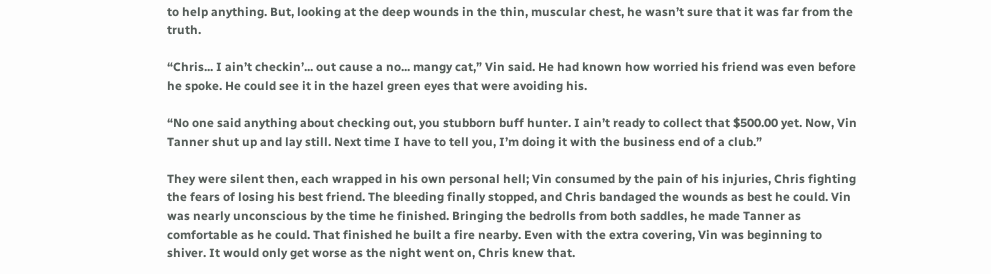to help anything. But, looking at the deep wounds in the thin, muscular chest, he wasn’t sure that it was far from the truth.

“Chris... I ain’t checkin’... out cause a no... mangy cat,” Vin said. He had known how worried his friend was even before he spoke. He could see it in the hazel green eyes that were avoiding his.

“No one said anything about checking out, you stubborn buff hunter. I ain’t ready to collect that $500.00 yet. Now, Vin Tanner shut up and lay still. Next time I have to tell you, I’m doing it with the business end of a club.”

They were silent then, each wrapped in his own personal hell; Vin consumed by the pain of his injuries, Chris fighting the fears of losing his best friend. The bleeding finally stopped, and Chris bandaged the wounds as best he could. Vin was nearly unconscious by the time he finished. Bringing the bedrolls from both saddles, he made Tanner as comfortable as he could. That finished he built a fire nearby. Even with the extra covering, Vin was beginning to shiver. It would only get worse as the night went on, Chris knew that.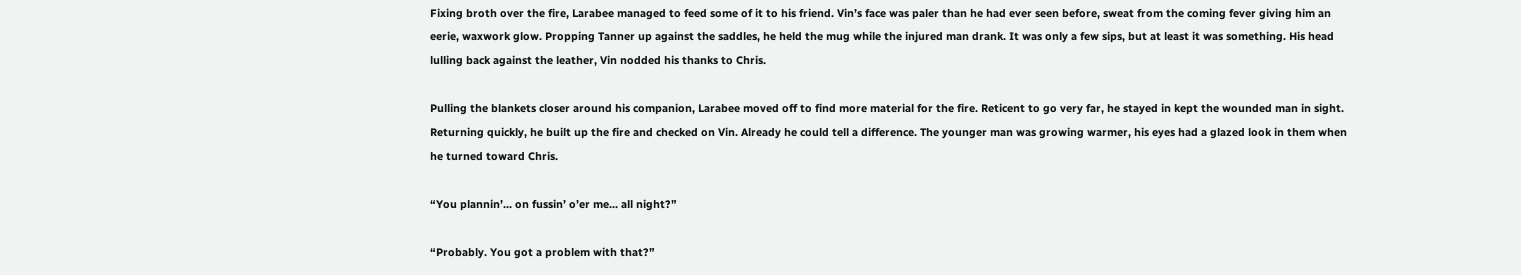Fixing broth over the fire, Larabee managed to feed some of it to his friend. Vin’s face was paler than he had ever seen before, sweat from the coming fever giving him an eerie, waxwork glow. Propping Tanner up against the saddles, he held the mug while the injured man drank. It was only a few sips, but at least it was something. His head lulling back against the leather, Vin nodded his thanks to Chris.

Pulling the blankets closer around his companion, Larabee moved off to find more material for the fire. Reticent to go very far, he stayed in kept the wounded man in sight. Returning quickly, he built up the fire and checked on Vin. Already he could tell a difference. The younger man was growing warmer, his eyes had a glazed look in them when he turned toward Chris.

“You plannin’... on fussin’ o’er me... all night?”

“Probably. You got a problem with that?”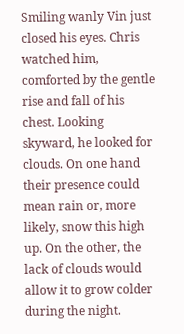Smiling wanly Vin just closed his eyes. Chris watched him, comforted by the gentle rise and fall of his chest. Looking skyward, he looked for clouds. On one hand their presence could mean rain or, more likely, snow this high up. On the other, the lack of clouds would allow it to grow colder during the night.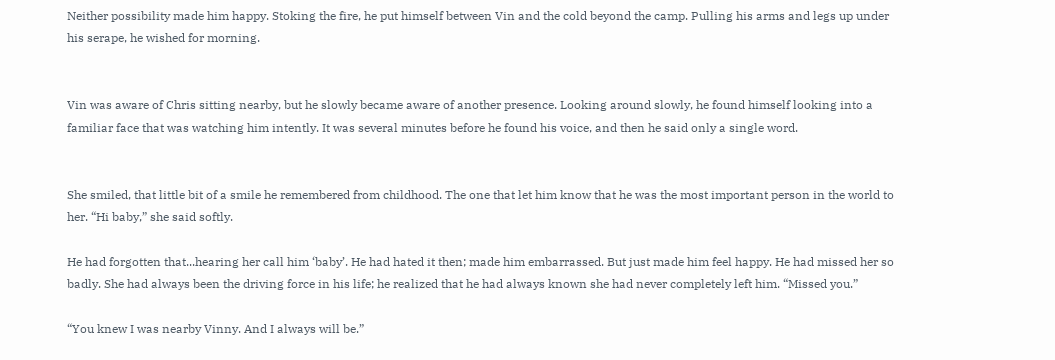Neither possibility made him happy. Stoking the fire, he put himself between Vin and the cold beyond the camp. Pulling his arms and legs up under his serape, he wished for morning.


Vin was aware of Chris sitting nearby, but he slowly became aware of another presence. Looking around slowly, he found himself looking into a familiar face that was watching him intently. It was several minutes before he found his voice, and then he said only a single word.


She smiled, that little bit of a smile he remembered from childhood. The one that let him know that he was the most important person in the world to her. “Hi baby,” she said softly.

He had forgotten that...hearing her call him ‘baby’. He had hated it then; made him embarrassed. But just made him feel happy. He had missed her so badly. She had always been the driving force in his life; he realized that he had always known she had never completely left him. “Missed you.”

“You knew I was nearby Vinny. And I always will be.”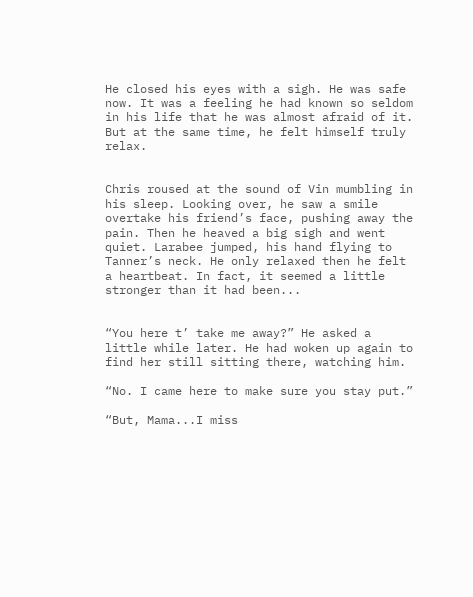He closed his eyes with a sigh. He was safe now. It was a feeling he had known so seldom in his life that he was almost afraid of it. But at the same time, he felt himself truly relax.


Chris roused at the sound of Vin mumbling in his sleep. Looking over, he saw a smile overtake his friend’s face, pushing away the pain. Then he heaved a big sigh and went quiet. Larabee jumped, his hand flying to Tanner’s neck. He only relaxed then he felt a heartbeat. In fact, it seemed a little stronger than it had been...


“You here t’ take me away?” He asked a little while later. He had woken up again to find her still sitting there, watching him.

“No. I came here to make sure you stay put.”

“But, Mama...I miss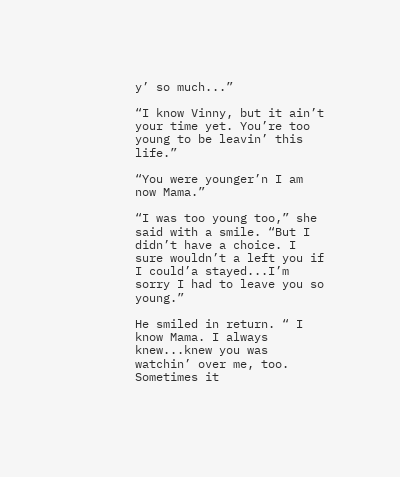y’ so much...”

“I know Vinny, but it ain’t your time yet. You’re too young to be leavin’ this life.”

“You were younger’n I am now Mama.”

“I was too young too,” she said with a smile. “But I didn’t have a choice. I sure wouldn’t a left you if I could’a stayed...I’m sorry I had to leave you so young.”

He smiled in return. “ I know Mama. I always knew...knew you was watchin’ over me, too. Sometimes it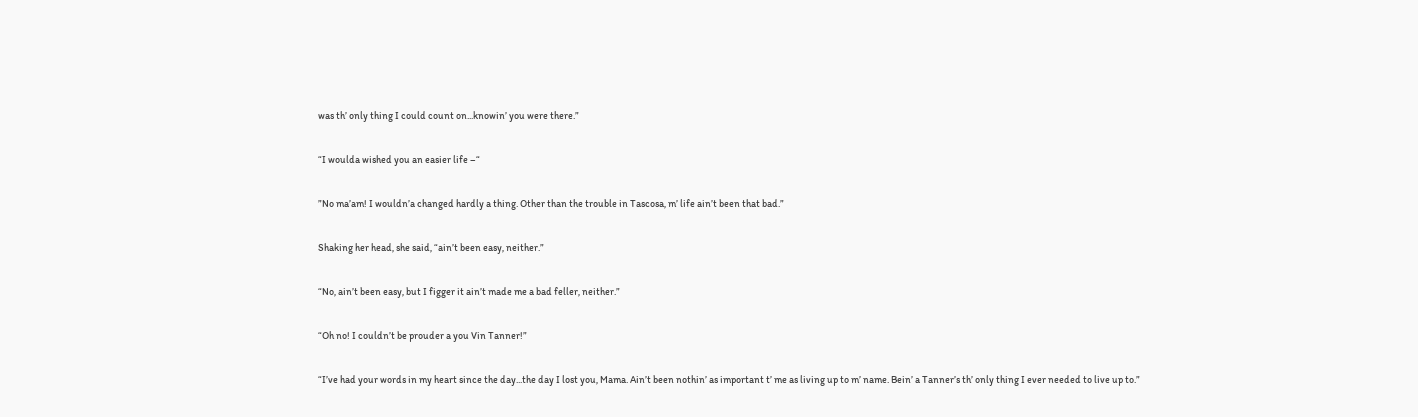was th’ only thing I could count on...knowin’ you were there.”

“I woulda wished you an easier life –“

”No ma’am! I wouldn’a changed hardly a thing. Other than the trouble in Tascosa, m’ life ain’t been that bad.”

Shaking her head, she said, “ain’t been easy, neither.”

“No, ain’t been easy, but I figger it ain’t made me a bad feller, neither.”

“Oh no! I couldn’t be prouder a you Vin Tanner!”

“I’ve had your words in my heart since the day...the day I lost you, Mama. Ain’t been nothin’ as important t’ me as living up to m’ name. Bein’ a Tanner’s th’ only thing I ever needed to live up to.”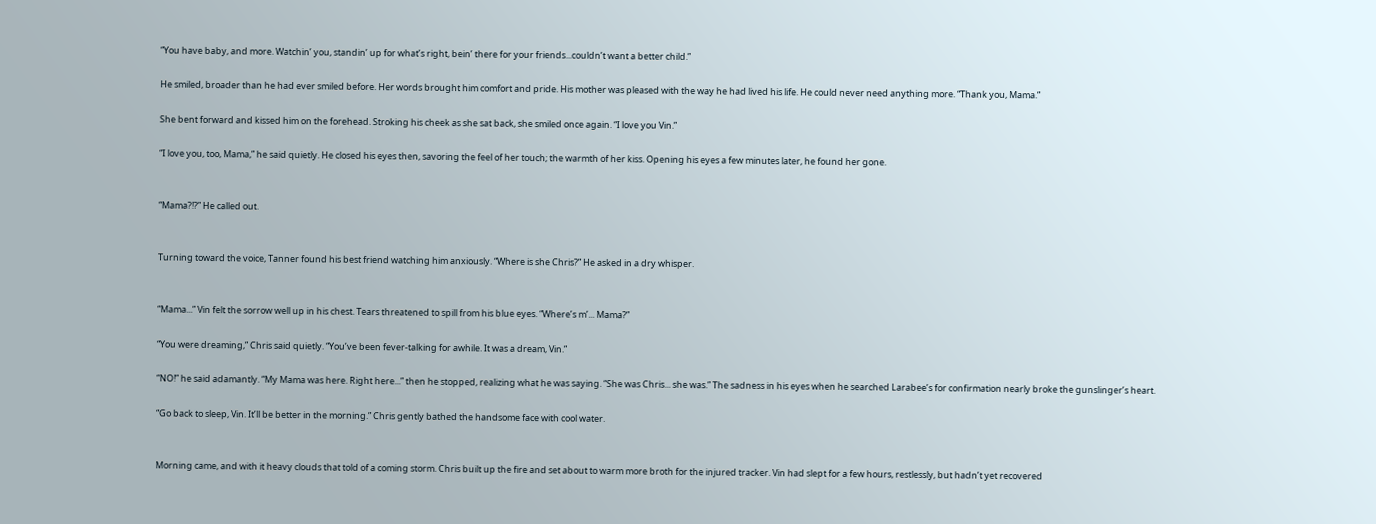“You have baby, and more. Watchin’ you, standin’ up for what’s right, bein’ there for your friends...couldn’t want a better child.”

He smiled, broader than he had ever smiled before. Her words brought him comfort and pride. His mother was pleased with the way he had lived his life. He could never need anything more. “Thank you, Mama.”

She bent forward and kissed him on the forehead. Stroking his cheek as she sat back, she smiled once again. “I love you Vin.”

“I love you, too, Mama,” he said quietly. He closed his eyes then, savoring the feel of her touch; the warmth of her kiss. Opening his eyes a few minutes later, he found her gone.


“Mama?!?” He called out.


Turning toward the voice, Tanner found his best friend watching him anxiously. “Where is she Chris?” He asked in a dry whisper.


“Mama...” Vin felt the sorrow well up in his chest. Tears threatened to spill from his blue eyes. “Where’s m’... Mama?”

“You were dreaming,” Chris said quietly. “You’ve been fever-talking for awhile. It was a dream, Vin.”

“NO!” he said adamantly. “My Mama was here. Right here...” then he stopped, realizing what he was saying. “She was Chris... she was.” The sadness in his eyes when he searched Larabee’s for confirmation nearly broke the gunslinger’s heart.

“Go back to sleep, Vin. It’ll be better in the morning.” Chris gently bathed the handsome face with cool water.


Morning came, and with it heavy clouds that told of a coming storm. Chris built up the fire and set about to warm more broth for the injured tracker. Vin had slept for a few hours, restlessly, but hadn’t yet recovered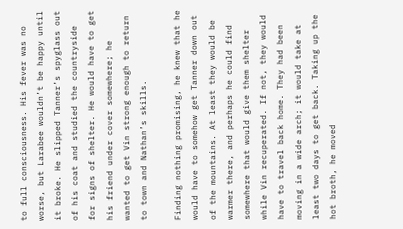to full consciousness. His fever was no worse, but Larabee wouldn’t be happy until it broke. He slipped Tanner’s spyglass out of his coat and studied the countryside for signs of shelter. He would have to get his friend under cover somewhere; he wanted to get Vin strong enough to return to town and Nathan’s skills.

Finding nothing promising, he knew that he would have to somehow get Tanner down out of the mountains. At least they would be warmer there, and perhaps he could find somewhere that would give them shelter while Vin recuperated. If not, they would have to travel back home. They had been moving in a wide arch; it would take at least two days to get back. Taking up the hot broth, he moved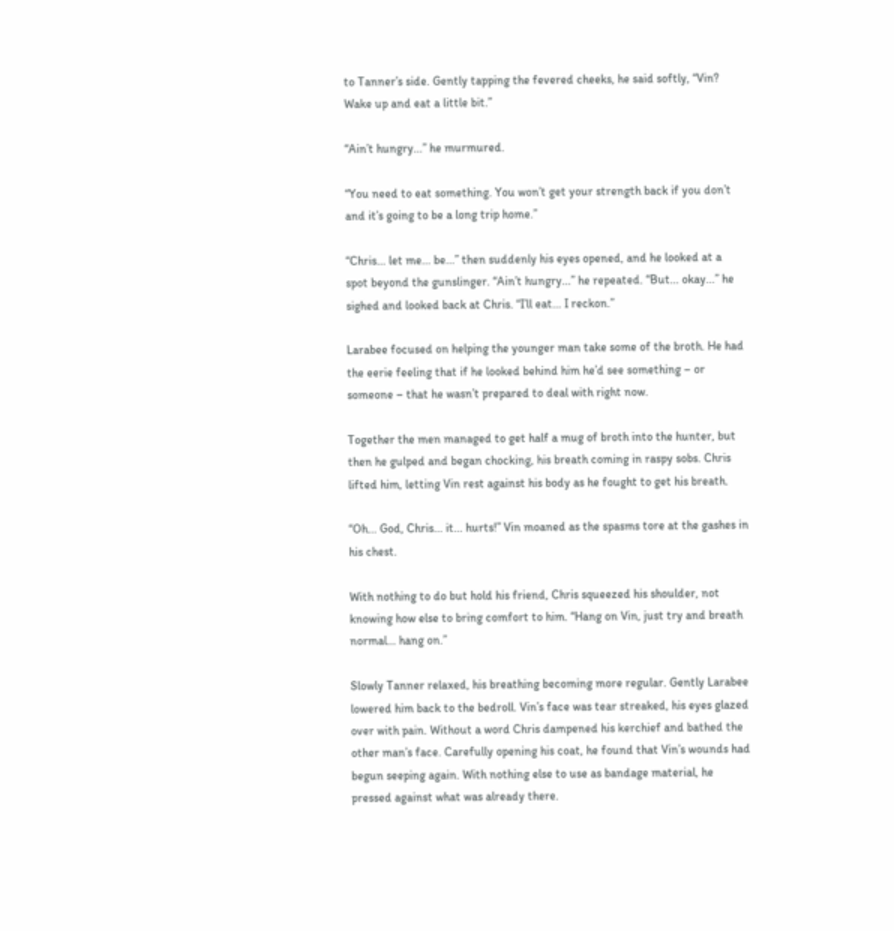to Tanner’s side. Gently tapping the fevered cheeks, he said softly, “Vin? Wake up and eat a little bit.”

“Ain’t hungry...” he murmured.

“You need to eat something. You won’t get your strength back if you don’t and it’s going to be a long trip home.”

“Chris... let me... be...” then suddenly his eyes opened, and he looked at a spot beyond the gunslinger. “Ain’t hungry...” he repeated. “But... okay...” he sighed and looked back at Chris. “I’ll eat... I reckon.”

Larabee focused on helping the younger man take some of the broth. He had the eerie feeling that if he looked behind him he’d see something – or someone – that he wasn’t prepared to deal with right now.

Together the men managed to get half a mug of broth into the hunter, but then he gulped and began chocking, his breath coming in raspy sobs. Chris lifted him, letting Vin rest against his body as he fought to get his breath.

“Oh... God, Chris... it... hurts!” Vin moaned as the spasms tore at the gashes in his chest.

With nothing to do but hold his friend, Chris squeezed his shoulder, not knowing how else to bring comfort to him. “Hang on Vin, just try and breath normal... hang on.”

Slowly Tanner relaxed, his breathing becoming more regular. Gently Larabee lowered him back to the bedroll. Vin’s face was tear streaked, his eyes glazed over with pain. Without a word Chris dampened his kerchief and bathed the other man’s face. Carefully opening his coat, he found that Vin’s wounds had begun seeping again. With nothing else to use as bandage material, he pressed against what was already there.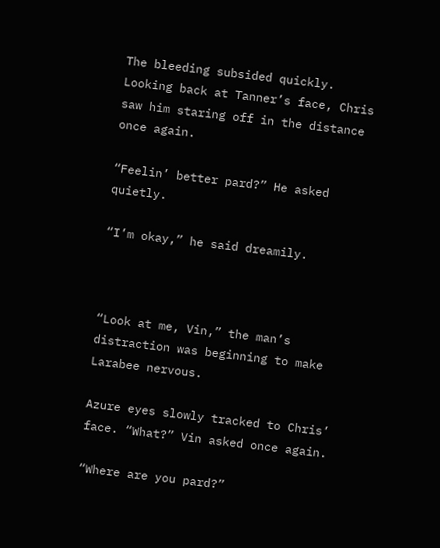The bleeding subsided quickly. Looking back at Tanner’s face, Chris saw him staring off in the distance once again.

“Feelin’ better pard?” He asked quietly.

“I’m okay,” he said dreamily.



“Look at me, Vin,” the man’s distraction was beginning to make Larabee nervous.

Azure eyes slowly tracked to Chris’ face. “What?” Vin asked once again.

“Where are you pard?”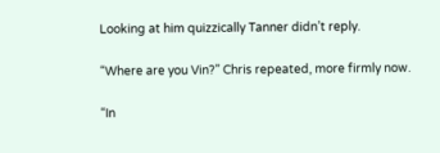Looking at him quizzically Tanner didn’t reply.

“Where are you Vin?” Chris repeated, more firmly now.

“In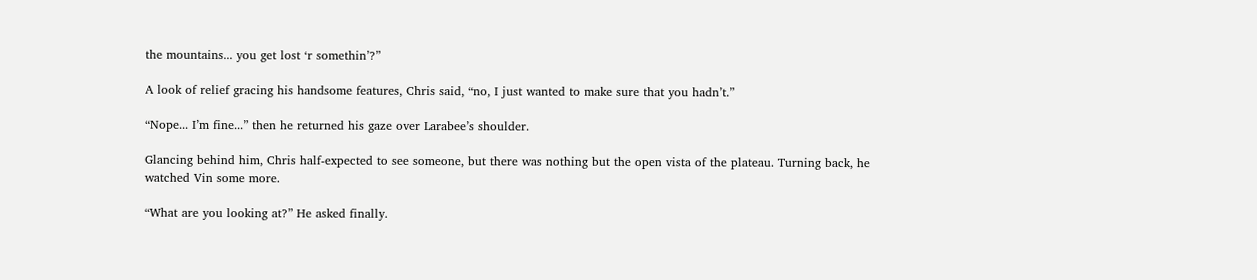the mountains... you get lost ‘r somethin’?”

A look of relief gracing his handsome features, Chris said, “no, I just wanted to make sure that you hadn’t.”

“Nope... I’m fine...” then he returned his gaze over Larabee’s shoulder.

Glancing behind him, Chris half-expected to see someone, but there was nothing but the open vista of the plateau. Turning back, he watched Vin some more.

“What are you looking at?” He asked finally.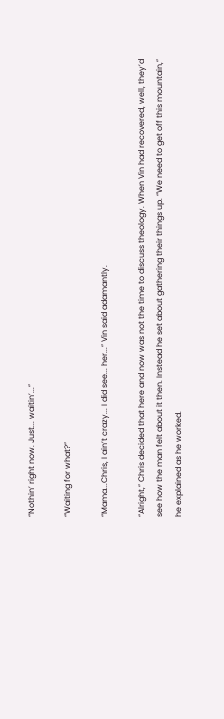“Nothin’ right now. Just... waitin’...”

“Waiting for what?”

“Mama...Chris, I ain’t crazy... I did see... her...” Vin said adamantly.

“Alright,” Chris decided that here and now was not the time to discuss theology. When Vin had recovered, well, they’d see how the man felt about it then. Instead he set about gathering their things up. “We need to get off this mountain,” he explained as he worked.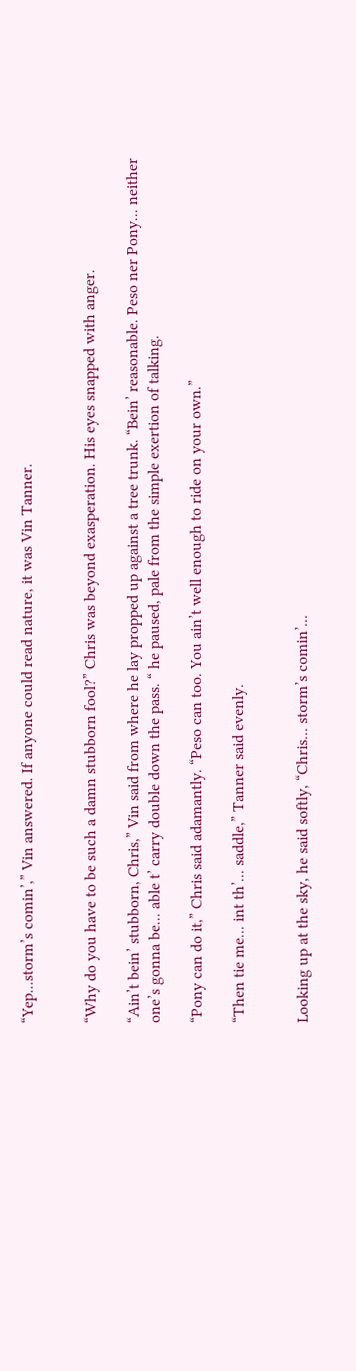“Yep...storm’s comin’,” Vin answered. If anyone could read nature, it was Vin Tanner.


“Why do you have to be such a damn stubborn fool?” Chris was beyond exasperation. His eyes snapped with anger.

“Ain’t bein’ stubborn, Chris,” Vin said from where he lay propped up against a tree trunk. “Bein’ reasonable. Peso ner Pony... neither one’s gonna be... able t’ carry double down the pass. “ he paused, pale from the simple exertion of talking.

“Pony can do it,” Chris said adamantly. “Peso can too. You ain’t well enough to ride on your own.”

“Then tie me... int th’... saddle,” Tanner said evenly.


Looking up at the sky, he said softly, “Chris... storm’s comin’...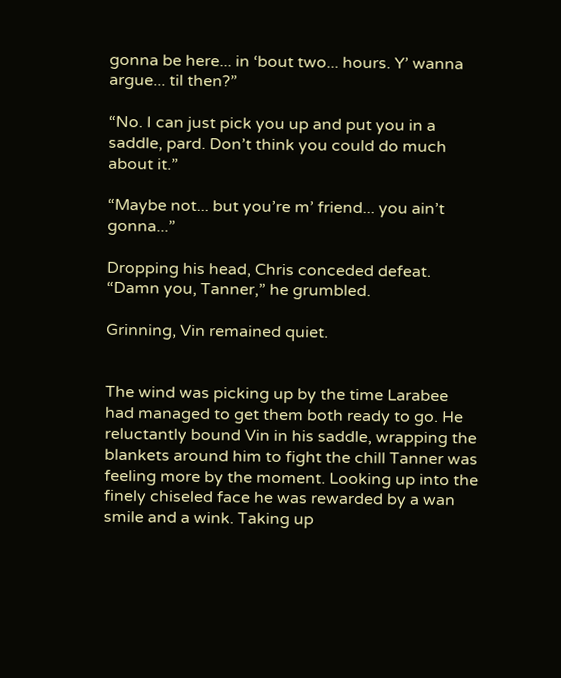gonna be here... in ‘bout two... hours. Y’ wanna argue... til then?”

“No. I can just pick you up and put you in a saddle, pard. Don’t think you could do much about it.”

“Maybe not... but you’re m’ friend... you ain’t gonna...”

Dropping his head, Chris conceded defeat. “Damn you, Tanner,” he grumbled.

Grinning, Vin remained quiet.


The wind was picking up by the time Larabee had managed to get them both ready to go. He reluctantly bound Vin in his saddle, wrapping the blankets around him to fight the chill Tanner was feeling more by the moment. Looking up into the finely chiseled face he was rewarded by a wan smile and a wink. Taking up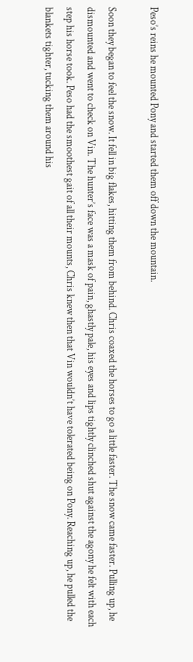Peso’s reins he mounted Pony and started them off down the mountain.

Soon they began to feel the snow. It fell in big flakes, hitting them from behind. Chris coaxed the horses to go a little faster. The snow came faster. Pulling up, he dismounted and went to check on Vin. The hunter’s face was a mask of pain, ghastly pale, his eyes and lips tightly clinched shut against the agony he felt with each step his horse took. Peso had the smoothest gait of all their mounts, Chris knew then that Vin wouldn’t have tolerated being on Pony. Reaching up, he pulled the blankets tighter, tucking them around his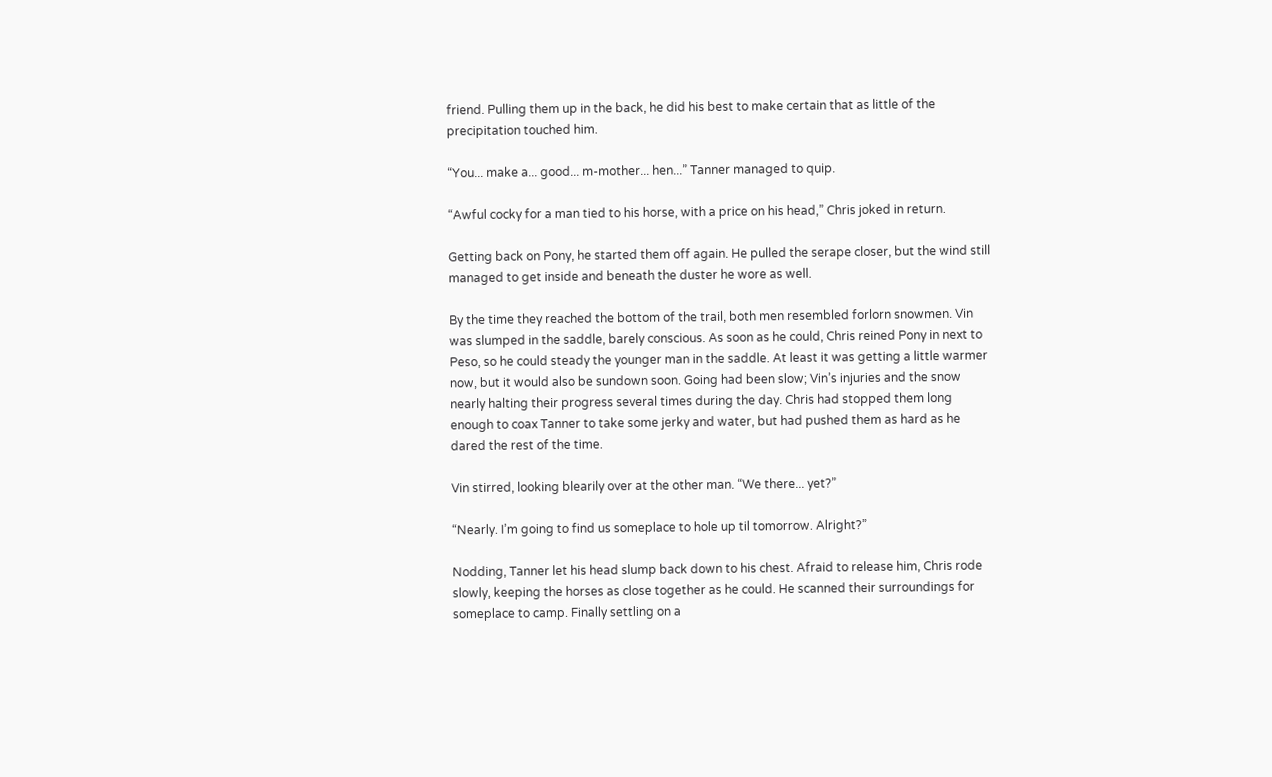friend. Pulling them up in the back, he did his best to make certain that as little of the precipitation touched him.

“You... make a... good... m-mother... hen...” Tanner managed to quip.

“Awful cocky for a man tied to his horse, with a price on his head,” Chris joked in return.

Getting back on Pony, he started them off again. He pulled the serape closer, but the wind still managed to get inside and beneath the duster he wore as well.

By the time they reached the bottom of the trail, both men resembled forlorn snowmen. Vin was slumped in the saddle, barely conscious. As soon as he could, Chris reined Pony in next to Peso, so he could steady the younger man in the saddle. At least it was getting a little warmer now, but it would also be sundown soon. Going had been slow; Vin’s injuries and the snow nearly halting their progress several times during the day. Chris had stopped them long enough to coax Tanner to take some jerky and water, but had pushed them as hard as he dared the rest of the time.

Vin stirred, looking blearily over at the other man. “We there... yet?”

“Nearly. I’m going to find us someplace to hole up til tomorrow. Alright?”

Nodding, Tanner let his head slump back down to his chest. Afraid to release him, Chris rode slowly, keeping the horses as close together as he could. He scanned their surroundings for someplace to camp. Finally settling on a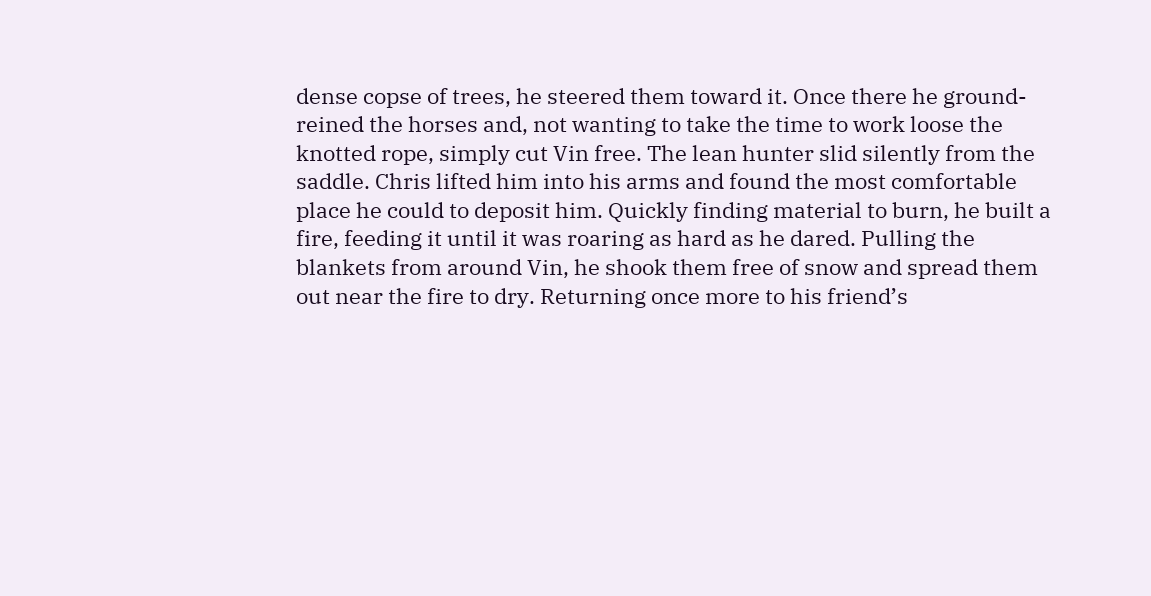dense copse of trees, he steered them toward it. Once there he ground-reined the horses and, not wanting to take the time to work loose the knotted rope, simply cut Vin free. The lean hunter slid silently from the saddle. Chris lifted him into his arms and found the most comfortable place he could to deposit him. Quickly finding material to burn, he built a fire, feeding it until it was roaring as hard as he dared. Pulling the blankets from around Vin, he shook them free of snow and spread them out near the fire to dry. Returning once more to his friend’s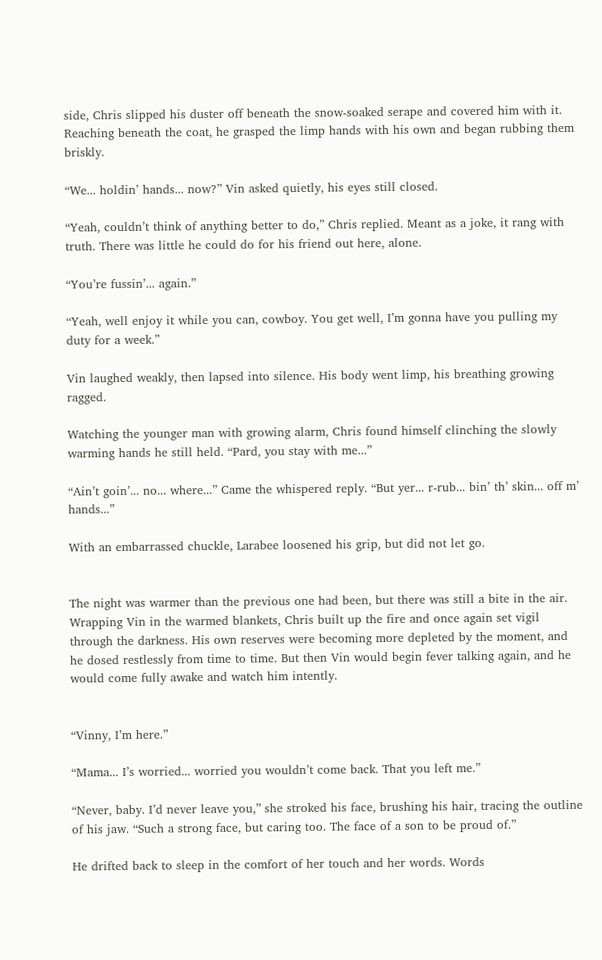side, Chris slipped his duster off beneath the snow-soaked serape and covered him with it. Reaching beneath the coat, he grasped the limp hands with his own and began rubbing them briskly.

“We... holdin’ hands... now?” Vin asked quietly, his eyes still closed.

“Yeah, couldn’t think of anything better to do,” Chris replied. Meant as a joke, it rang with truth. There was little he could do for his friend out here, alone.

“You’re fussin’... again.”

“Yeah, well enjoy it while you can, cowboy. You get well, I’m gonna have you pulling my duty for a week.”

Vin laughed weakly, then lapsed into silence. His body went limp, his breathing growing ragged.

Watching the younger man with growing alarm, Chris found himself clinching the slowly warming hands he still held. “Pard, you stay with me...”

“Ain’t goin’... no... where...” Came the whispered reply. “But yer... r-rub... bin’ th’ skin... off m’ hands...”

With an embarrassed chuckle, Larabee loosened his grip, but did not let go.


The night was warmer than the previous one had been, but there was still a bite in the air. Wrapping Vin in the warmed blankets, Chris built up the fire and once again set vigil through the darkness. His own reserves were becoming more depleted by the moment, and he dosed restlessly from time to time. But then Vin would begin fever talking again, and he would come fully awake and watch him intently.


“Vinny, I’m here.”

“Mama... I’s worried... worried you wouldn’t come back. That you left me.”

“Never, baby. I’d never leave you,” she stroked his face, brushing his hair, tracing the outline of his jaw. “Such a strong face, but caring too. The face of a son to be proud of.”

He drifted back to sleep in the comfort of her touch and her words. Words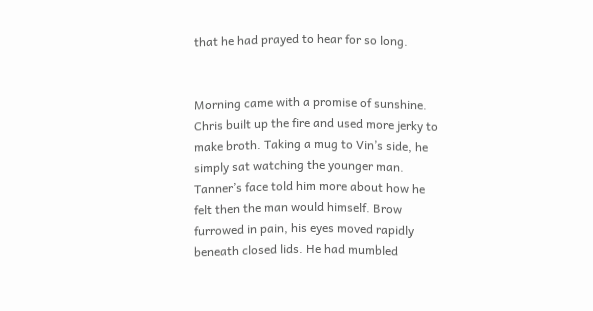that he had prayed to hear for so long.


Morning came with a promise of sunshine. Chris built up the fire and used more jerky to make broth. Taking a mug to Vin’s side, he simply sat watching the younger man. Tanner’s face told him more about how he felt then the man would himself. Brow furrowed in pain, his eyes moved rapidly beneath closed lids. He had mumbled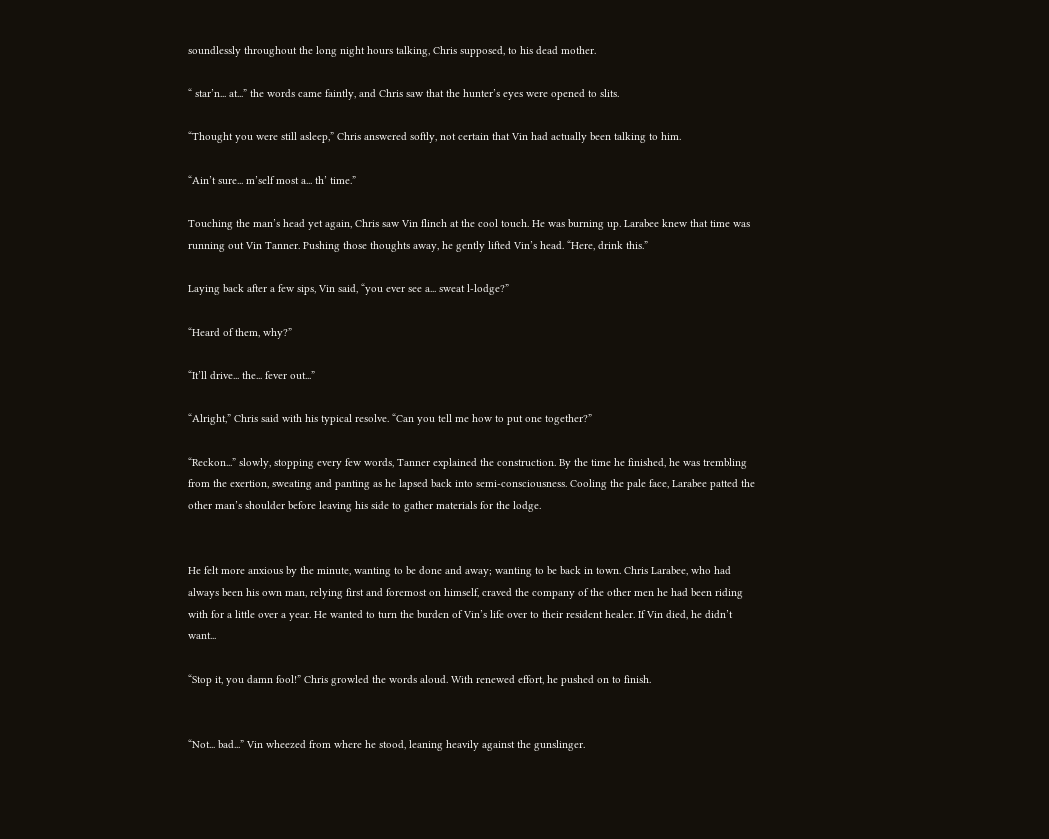soundlessly throughout the long night hours talking, Chris supposed, to his dead mother.

“ star’n... at...” the words came faintly, and Chris saw that the hunter’s eyes were opened to slits.

“Thought you were still asleep,” Chris answered softly, not certain that Vin had actually been talking to him.

“Ain’t sure... m’self most a... th’ time.”

Touching the man’s head yet again, Chris saw Vin flinch at the cool touch. He was burning up. Larabee knew that time was running out Vin Tanner. Pushing those thoughts away, he gently lifted Vin’s head. “Here, drink this.”

Laying back after a few sips, Vin said, “you ever see a... sweat l-lodge?”

“Heard of them, why?”

“It’ll drive... the... fever out...”

“Alright,” Chris said with his typical resolve. “Can you tell me how to put one together?”

“Reckon...” slowly, stopping every few words, Tanner explained the construction. By the time he finished, he was trembling from the exertion, sweating and panting as he lapsed back into semi-consciousness. Cooling the pale face, Larabee patted the other man’s shoulder before leaving his side to gather materials for the lodge.


He felt more anxious by the minute, wanting to be done and away; wanting to be back in town. Chris Larabee, who had always been his own man, relying first and foremost on himself, craved the company of the other men he had been riding with for a little over a year. He wanted to turn the burden of Vin’s life over to their resident healer. If Vin died, he didn’t want...

“Stop it, you damn fool!” Chris growled the words aloud. With renewed effort, he pushed on to finish.


“Not... bad...” Vin wheezed from where he stood, leaning heavily against the gunslinger.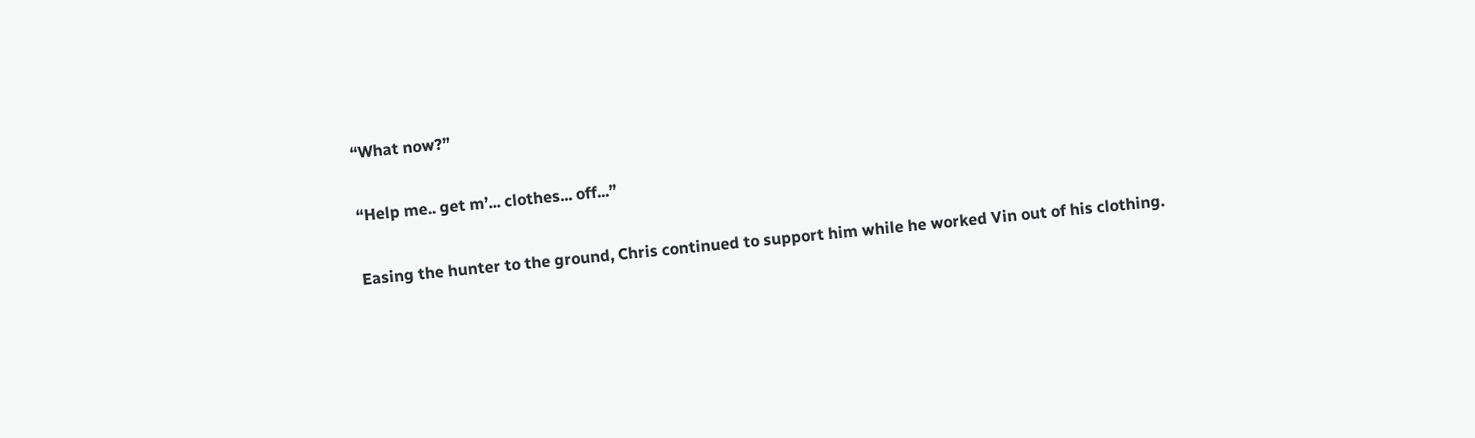“What now?”

“Help me.. get m’... clothes... off...”

Easing the hunter to the ground, Chris continued to support him while he worked Vin out of his clothing.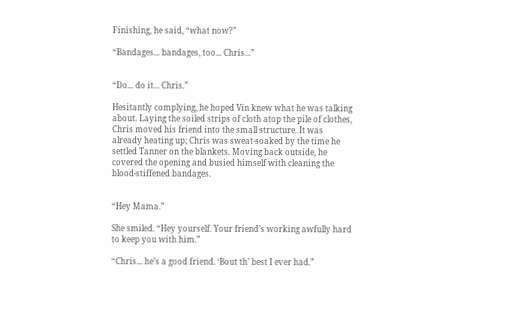Finishing, he said, “what now?”

“Bandages... bandages, too... Chris...”


“Do... do it... Chris.”

Hesitantly complying, he hoped Vin knew what he was talking about. Laying the soiled strips of cloth atop the pile of clothes, Chris moved his friend into the small structure. It was already heating up; Chris was sweat-soaked by the time he settled Tanner on the blankets. Moving back outside, he covered the opening and busied himself with cleaning the blood-stiffened bandages.


“Hey Mama.”

She smiled. “Hey yourself. Your friend’s working awfully hard to keep you with him.”

“Chris... he’s a good friend. ‘Bout th’ best I ever had.”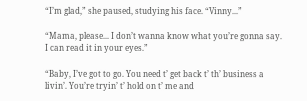“I’m glad,” she paused, studying his face. “Vinny...”

“Mama, please... I don’t wanna know what you’re gonna say. I can read it in your eyes.”

“Baby, I’ve got to go. You need t’ get back t’ th’ business a livin’. You’re tryin’ t’ hold on t’ me and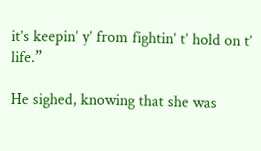it’s keepin’ y’ from fightin’ t’ hold on t’ life.”

He sighed, knowing that she was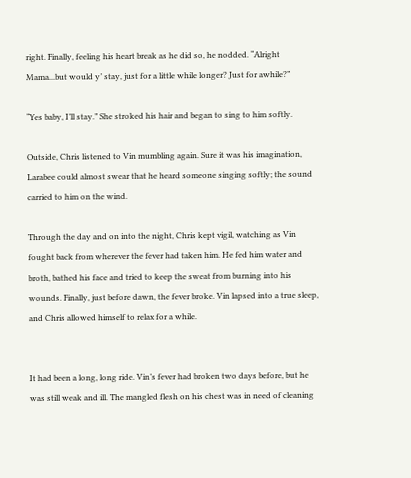right. Finally, feeling his heart break as he did so, he nodded. “Alright Mama...but would y’ stay, just for a little while longer? Just for awhile?”

“Yes baby, I’ll stay.” She stroked his hair and began to sing to him softly.

Outside, Chris listened to Vin mumbling again. Sure it was his imagination, Larabee could almost swear that he heard someone singing softly; the sound carried to him on the wind.

Through the day and on into the night, Chris kept vigil, watching as Vin fought back from wherever the fever had taken him. He fed him water and broth, bathed his face and tried to keep the sweat from burning into his wounds. Finally, just before dawn, the fever broke. Vin lapsed into a true sleep, and Chris allowed himself to relax for a while.


It had been a long, long ride. Vin’s fever had broken two days before, but he was still weak and ill. The mangled flesh on his chest was in need of cleaning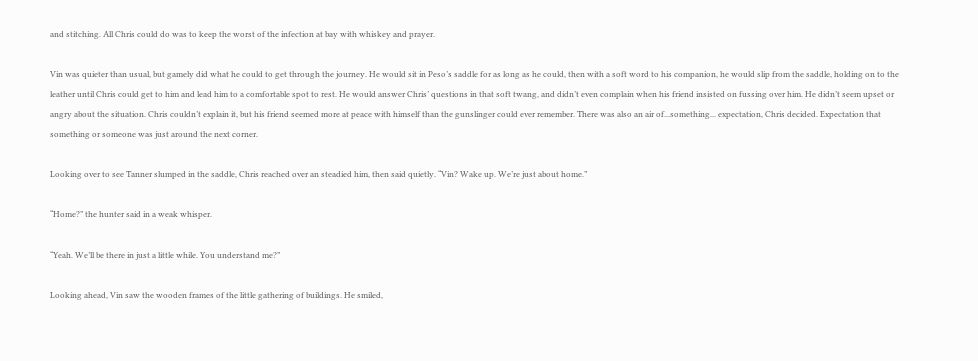and stitching. All Chris could do was to keep the worst of the infection at bay with whiskey and prayer.

Vin was quieter than usual, but gamely did what he could to get through the journey. He would sit in Peso’s saddle for as long as he could, then with a soft word to his companion, he would slip from the saddle, holding on to the leather until Chris could get to him and lead him to a comfortable spot to rest. He would answer Chris’ questions in that soft twang, and didn’t even complain when his friend insisted on fussing over him. He didn’t seem upset or angry about the situation. Chris couldn’t explain it, but his friend seemed more at peace with himself than the gunslinger could ever remember. There was also an air of...something... expectation, Chris decided. Expectation that something or someone was just around the next corner.

Looking over to see Tanner slumped in the saddle, Chris reached over an steadied him, then said quietly. “Vin? Wake up. We’re just about home.”

“Home?” the hunter said in a weak whisper.

“Yeah. We’ll be there in just a little while. You understand me?”

Looking ahead, Vin saw the wooden frames of the little gathering of buildings. He smiled,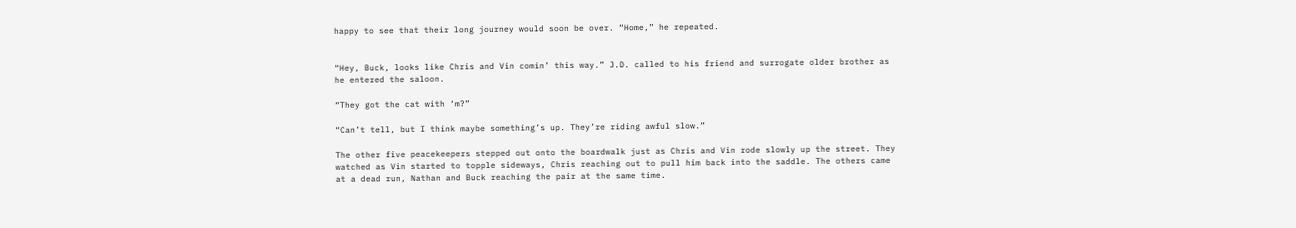happy to see that their long journey would soon be over. “Home,” he repeated.


“Hey, Buck, looks like Chris and Vin comin’ this way.” J.D. called to his friend and surrogate older brother as he entered the saloon.

“They got the cat with ‘m?”

“Can’t tell, but I think maybe something’s up. They’re riding awful slow.”

The other five peacekeepers stepped out onto the boardwalk just as Chris and Vin rode slowly up the street. They watched as Vin started to topple sideways, Chris reaching out to pull him back into the saddle. The others came at a dead run, Nathan and Buck reaching the pair at the same time.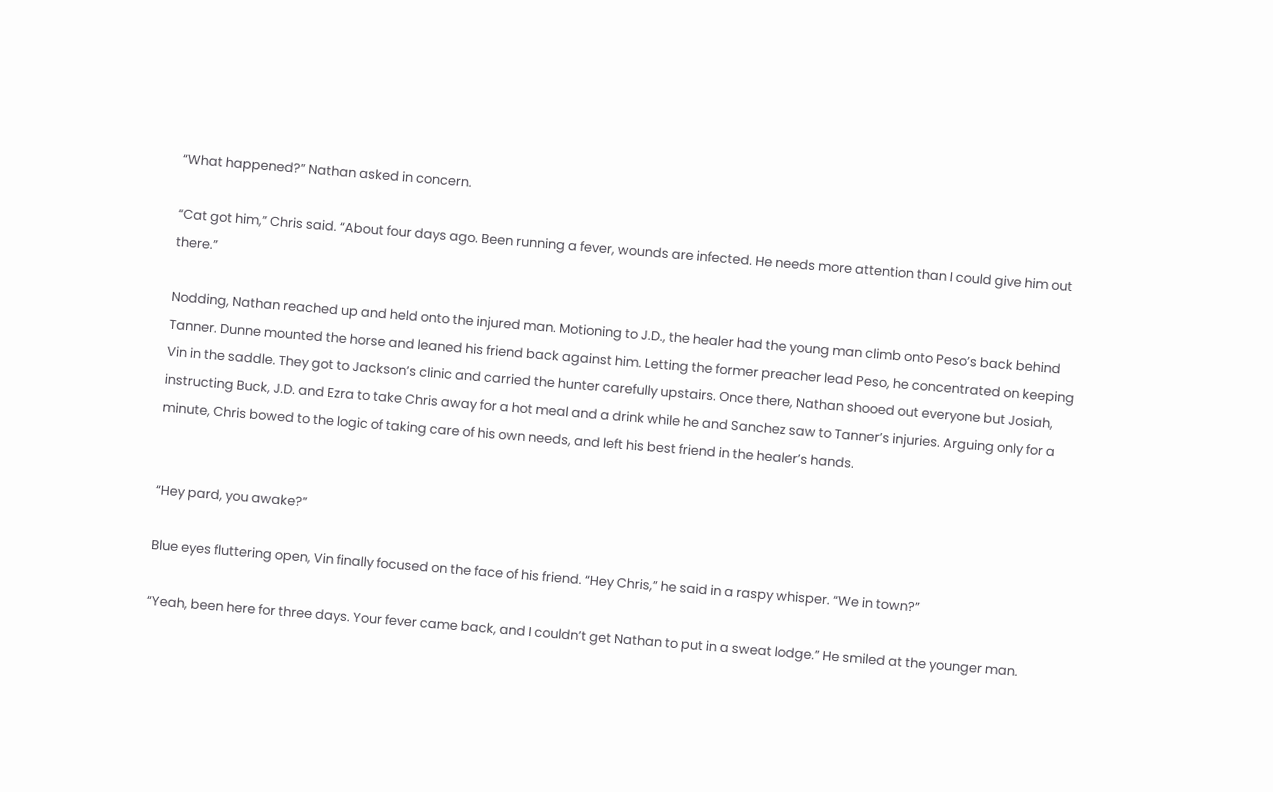“What happened?” Nathan asked in concern.

“Cat got him,” Chris said. “About four days ago. Been running a fever, wounds are infected. He needs more attention than I could give him out there.”

Nodding, Nathan reached up and held onto the injured man. Motioning to J.D., the healer had the young man climb onto Peso’s back behind Tanner. Dunne mounted the horse and leaned his friend back against him. Letting the former preacher lead Peso, he concentrated on keeping Vin in the saddle. They got to Jackson’s clinic and carried the hunter carefully upstairs. Once there, Nathan shooed out everyone but Josiah, instructing Buck, J.D. and Ezra to take Chris away for a hot meal and a drink while he and Sanchez saw to Tanner’s injuries. Arguing only for a minute, Chris bowed to the logic of taking care of his own needs, and left his best friend in the healer’s hands.


“Hey pard, you awake?”

Blue eyes fluttering open, Vin finally focused on the face of his friend. “Hey Chris,” he said in a raspy whisper. “We in town?”

“Yeah, been here for three days. Your fever came back, and I couldn’t get Nathan to put in a sweat lodge.” He smiled at the younger man.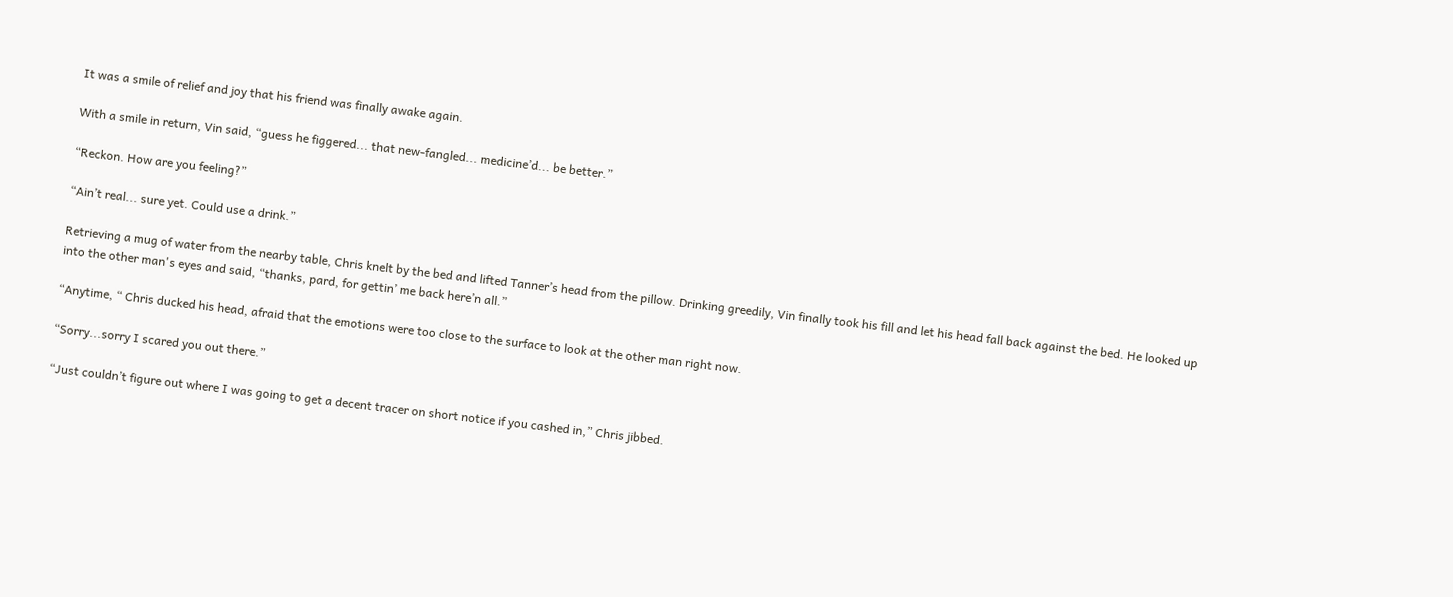It was a smile of relief and joy that his friend was finally awake again.

With a smile in return, Vin said, “guess he figgered... that new-fangled... medicine’d... be better.”

“Reckon. How are you feeling?”

“Ain’t real... sure yet. Could use a drink.”

Retrieving a mug of water from the nearby table, Chris knelt by the bed and lifted Tanner’s head from the pillow. Drinking greedily, Vin finally took his fill and let his head fall back against the bed. He looked up into the other man's eyes and said, “thanks, pard, for gettin’ me back here’n all.”

“Anytime, “ Chris ducked his head, afraid that the emotions were too close to the surface to look at the other man right now.

“Sorry...sorry I scared you out there.”

“Just couldn’t figure out where I was going to get a decent tracer on short notice if you cashed in,” Chris jibbed.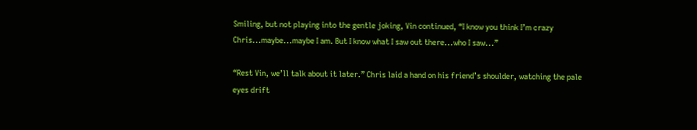Smiling, but not playing into the gentle joking, Vin continued, “I know you think I’m crazy Chris...maybe...maybe I am. But I know what I saw out there...who I saw...”

“Rest Vin, we’ll talk about it later.” Chris laid a hand on his friend’s shoulder, watching the pale eyes drift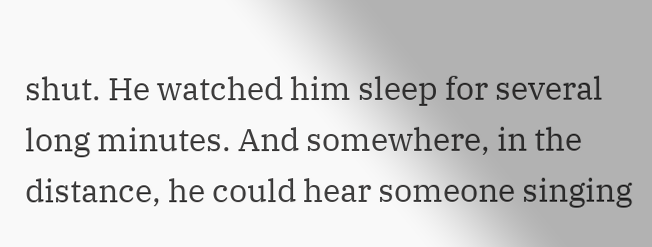shut. He watched him sleep for several long minutes. And somewhere, in the distance, he could hear someone singing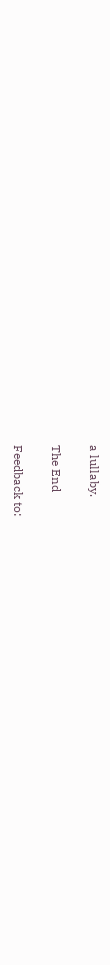a lullaby.

The End

Feedback to: